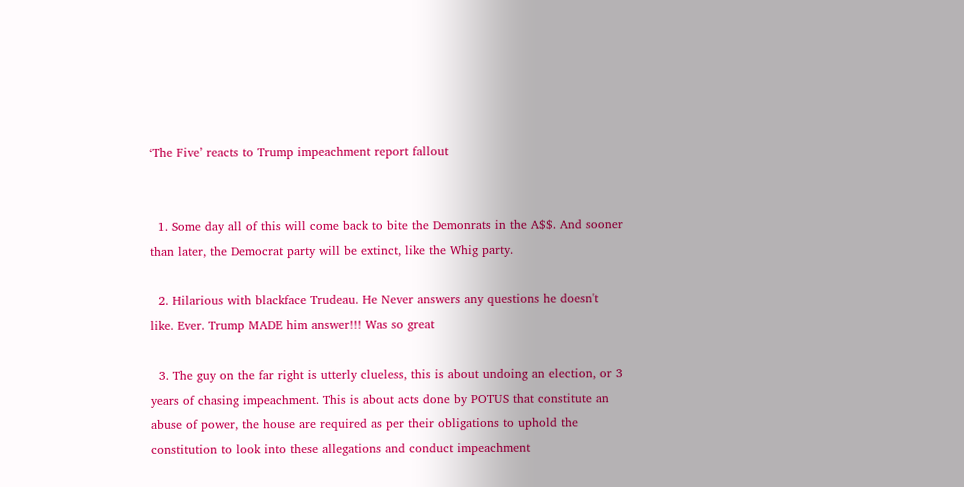‘The Five’ reacts to Trump impeachment report fallout


  1. Some day all of this will come back to bite the Demonrats in the A$$. And sooner than later, the Democrat party will be extinct, like the Whig party.

  2. Hilarious with blackface Trudeau. He Never answers any questions he doesn't like. Ever. Trump MADE him answer!!! Was so great

  3. The guy on the far right is utterly clueless, this is about undoing an election, or 3 years of chasing impeachment. This is about acts done by POTUS that constitute an abuse of power, the house are required as per their obligations to uphold the constitution to look into these allegations and conduct impeachment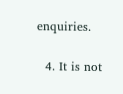enquiries.

  4. It is not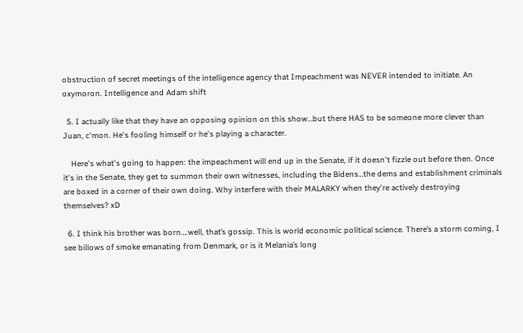obstruction of secret meetings of the intelligence agency that Impeachment was NEVER intended to initiate. An oxymoron. Intelligence and Adam shift

  5. I actually like that they have an opposing opinion on this show…but there HAS to be someone more clever than Juan, c'mon. He's fooling himself or he's playing a character.

    Here's what's going to happen: the impeachment will end up in the Senate, if it doesn't fizzle out before then. Once it's in the Senate, they get to summon their own witnesses, including the Bidens…the dems and establishment criminals are boxed in a corner of their own doing. Why interfere with their MALARKY when they're actively destroying themselves? xD

  6. I think his brother was born….well, that’s gossip. This is world economic political science. There’s a storm coming, I see billows of smoke emanating from Denmark, or is it Melania’s long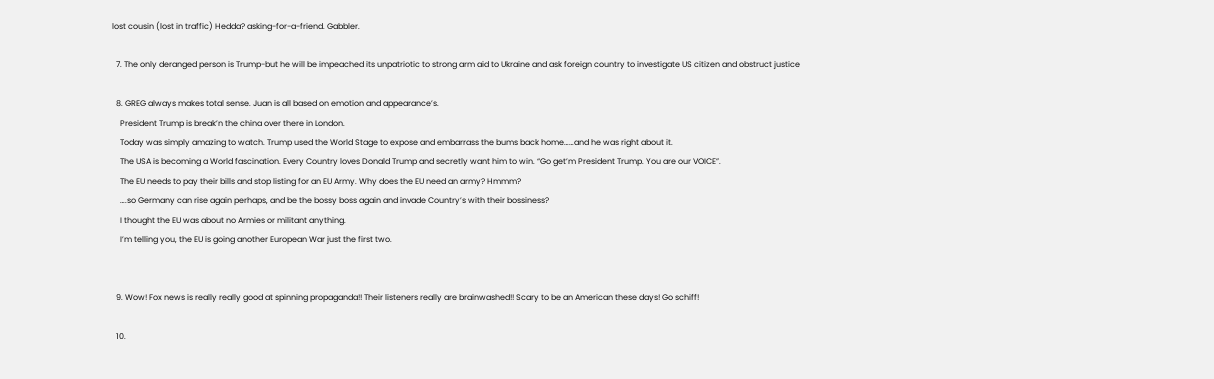lost cousin (lost in traffic) Hedda? asking-for-a-friend. Gabbler.

  7. The only deranged person is Trump-but he will be impeached its unpatriotic to strong arm aid to Ukraine and ask foreign country to investigate US citizen and obstruct justice

  8. GREG always makes total sense. Juan is all based on emotion and appearance’s.
    President Trump is break’n the china over there in London.
    Today was simply amazing to watch. Trump used the World Stage to expose and embarrass the bums back home……and he was right about it.
    The USA is becoming a World fascination. Every Country loves Donald Trump and secretly want him to win. “Go get’m President Trump. You are our VOICE”.
    The EU needs to pay their bills and stop listing for an EU Army. Why does the EU need an army? Hmmm?
    ….so Germany can rise again perhaps, and be the bossy boss again and invade Country’s with their bossiness?
    I thought the EU was about no Armies or militant anything.
    I’m telling you, the EU is going another European War just the first two.


  9. Wow! Fox news is really really good at spinning propaganda!! Their listeners really are brainwashed!! Scary to be an American these days! Go schiff!

  10.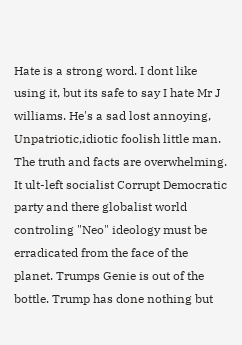Hate is a strong word. I dont like using it, but its safe to say I hate Mr J williams. He's a sad lost annoying, Unpatriotic,idiotic foolish little man. The truth and facts are overwhelming. It ult-left socialist Corrupt Democratic party and there globalist world controling "Neo" ideology must be erradicated from the face of the planet. Trumps Genie is out of the bottle. Trump has done nothing but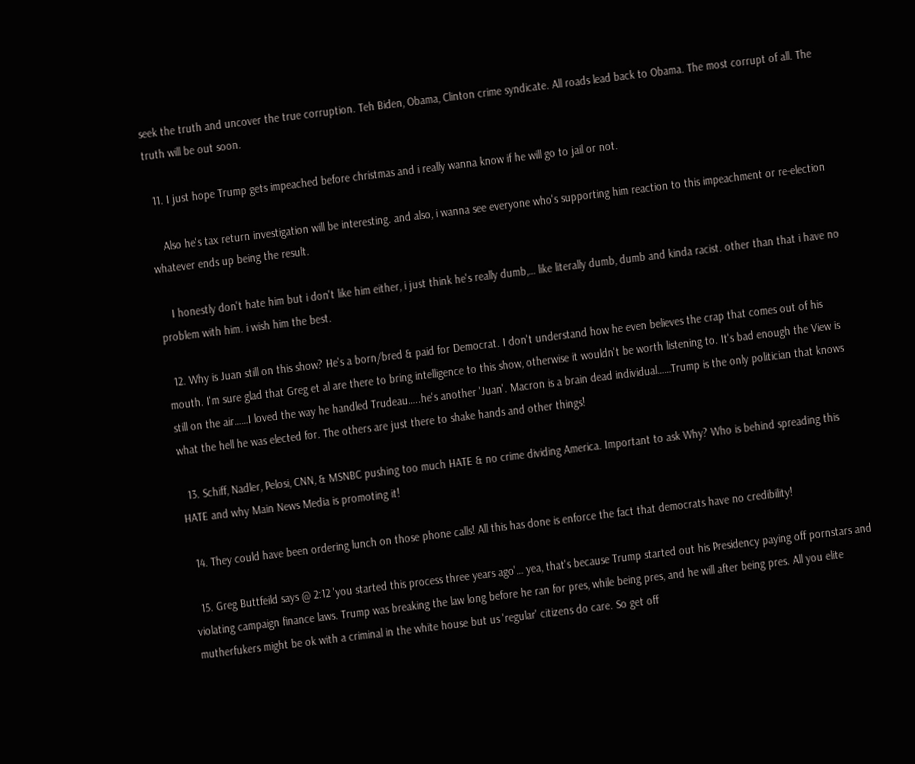seek the truth and uncover the true corruption. Teh Biden, Obama, Clinton crime syndicate. All roads lead back to Obama. The most corrupt of all. The truth will be out soon.

  11. I just hope Trump gets impeached before christmas and i really wanna know if he will go to jail or not.

    Also he's tax return investigation will be interesting. and also, i wanna see everyone who's supporting him reaction to this impeachment or re-election whatever ends up being the result.

    I honestly don't hate him but i don't like him either, i just think he's really dumb,… like literally dumb, dumb and kinda racist. other than that i have no problem with him. i wish him the best.

  12. Why is Juan still on this show? He's a born/bred & paid for Democrat. I don't understand how he even believes the crap that comes out of his mouth. I'm sure glad that Greg et al are there to bring intelligence to this show, otherwise it wouldn't be worth listening to. It's bad enough the View is still on the air……I loved the way he handled Trudeau…..he's another 'Juan'. Macron is a brain dead individual……Trump is the only politician that knows what the hell he was elected for. The others are just there to shake hands and other things!

  13. Schiff, Nadler, Pelosi, CNN, & MSNBC pushing too much HATE & no crime dividing America. Important to ask Why? Who is behind spreading this HATE and why Main News Media is promoting it!

  14. They could have been ordering lunch on those phone calls! All this has done is enforce the fact that democrats have no credibility!

  15. Greg Buttfeild says @ 2:12 'you started this process three years ago'… yea, that's because Trump started out his Presidency paying off pornstars and violating campaign finance laws. Trump was breaking the law long before he ran for pres, while being pres, and he will after being pres. All you elite mutherfukers might be ok with a criminal in the white house but us 'regular' citizens do care. So get off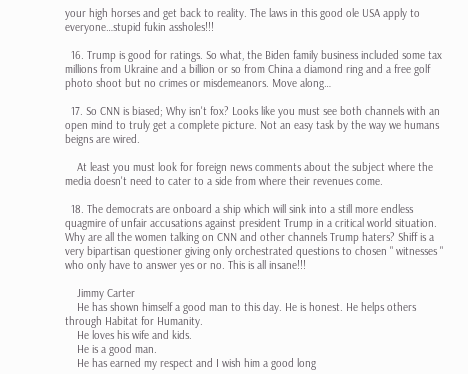your high horses and get back to reality. The laws in this good ole USA apply to everyone…stupid fukin assholes!!!

  16. Trump is good for ratings. So what, the Biden family business included some tax millions from Ukraine and a billion or so from China a diamond ring and a free golf photo shoot but no crimes or misdemeanors. Move along…

  17. So CNN is biased; Why isn't fox? Looks like you must see both channels with an open mind to truly get a complete picture. Not an easy task by the way we humans beigns are wired.

    At least you must look for foreign news comments about the subject where the media doesn't need to cater to a side from where their revenues come.

  18. The democrats are onboard a ship which will sink into a still more endless quagmire of unfair accusations against president Trump in a critical world situation. Why are all the women talking on CNN and other channels Trump haters? Shiff is a very bipartisan questioner giving only orchestrated questions to chosen " witnesses " who only have to answer yes or no. This is all insane!!!

    Jimmy Carter
    He has shown himself a good man to this day. He is honest. He helps others through Habitat for Humanity.
    He loves his wife and kids.
    He is a good man.
    He has earned my respect and I wish him a good long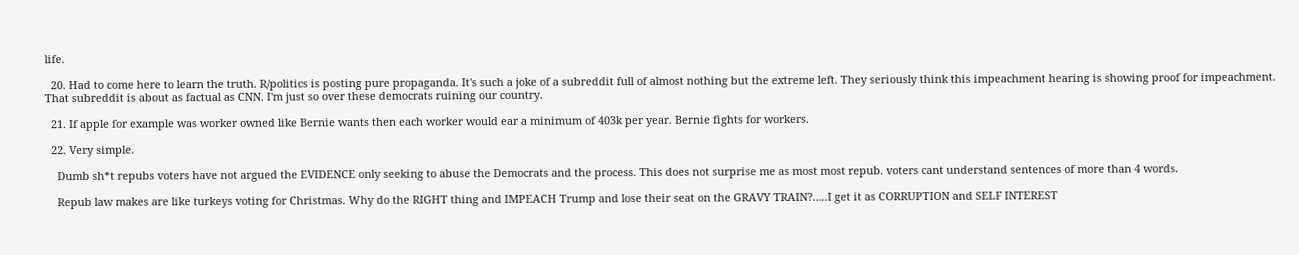life.

  20. Had to come here to learn the truth. R/politics is posting pure propaganda. It's such a joke of a subreddit full of almost nothing but the extreme left. They seriously think this impeachment hearing is showing proof for impeachment. That subreddit is about as factual as CNN. I'm just so over these democrats ruining our country.

  21. If apple for example was worker owned like Bernie wants then each worker would ear a minimum of 403k per year. Bernie fights for workers.

  22. Very simple.

    Dumb sh*t repubs voters have not argued the EVIDENCE only seeking to abuse the Democrats and the process. This does not surprise me as most most repub. voters cant understand sentences of more than 4 words.

    Repub law makes are like turkeys voting for Christmas. Why do the RIGHT thing and IMPEACH Trump and lose their seat on the GRAVY TRAIN?…..I get it as CORRUPTION and SELF INTEREST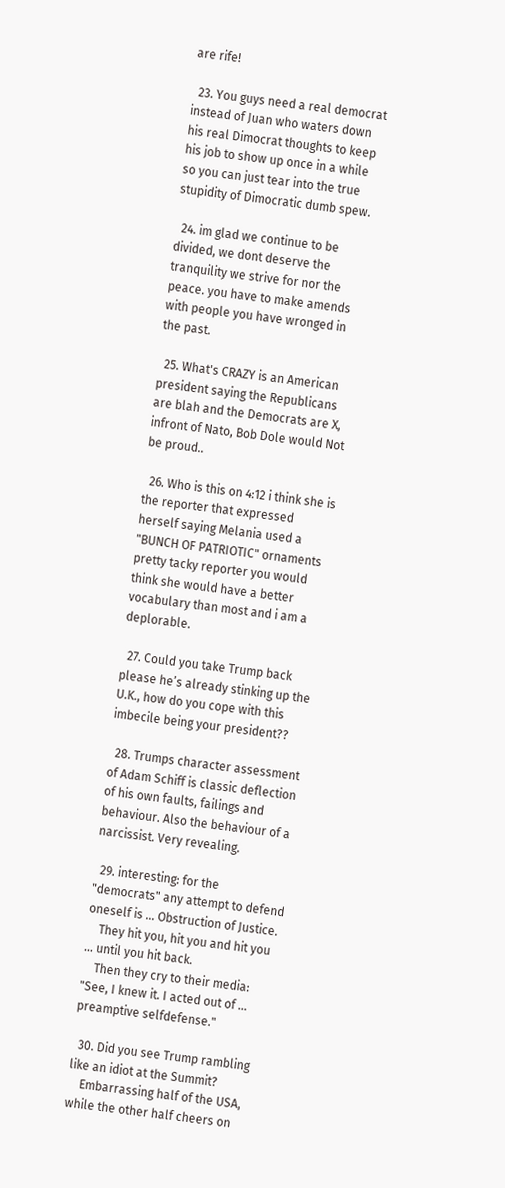are rife!

  23. You guys need a real democrat instead of Juan who waters down his real Dimocrat thoughts to keep his job to show up once in a while so you can just tear into the true stupidity of Dimocratic dumb spew.

  24. im glad we continue to be divided, we dont deserve the tranquility we strive for nor the peace. you have to make amends with people you have wronged in the past.

  25. What's CRAZY is an American president saying the Republicans are blah and the Democrats are X, infront of Nato, Bob Dole would Not be proud..

  26. Who is this on 4:12 i think she is the reporter that expressed herself saying Melania used a "BUNCH OF PATRIOTIC" ornaments pretty tacky reporter you would think she would have a better vocabulary than most and i am a deplorable.

  27. Could you take Trump back please he’s already stinking up the U.K., how do you cope with this imbecile being your president??

  28. Trumps character assessment of Adam Schiff is classic deflection of his own faults, failings and behaviour. Also the behaviour of a narcissist. Very revealing.

  29. interesting: for the "democrats" any attempt to defend oneself is … Obstruction of Justice.
    They hit you, hit you and hit you … until you hit back.
    Then they cry to their media: "See, I knew it. I acted out of … preamptive selfdefense."

  30. Did you see Trump rambling like an idiot at the Summit?
    Embarrassing half of the USA, while the other half cheers on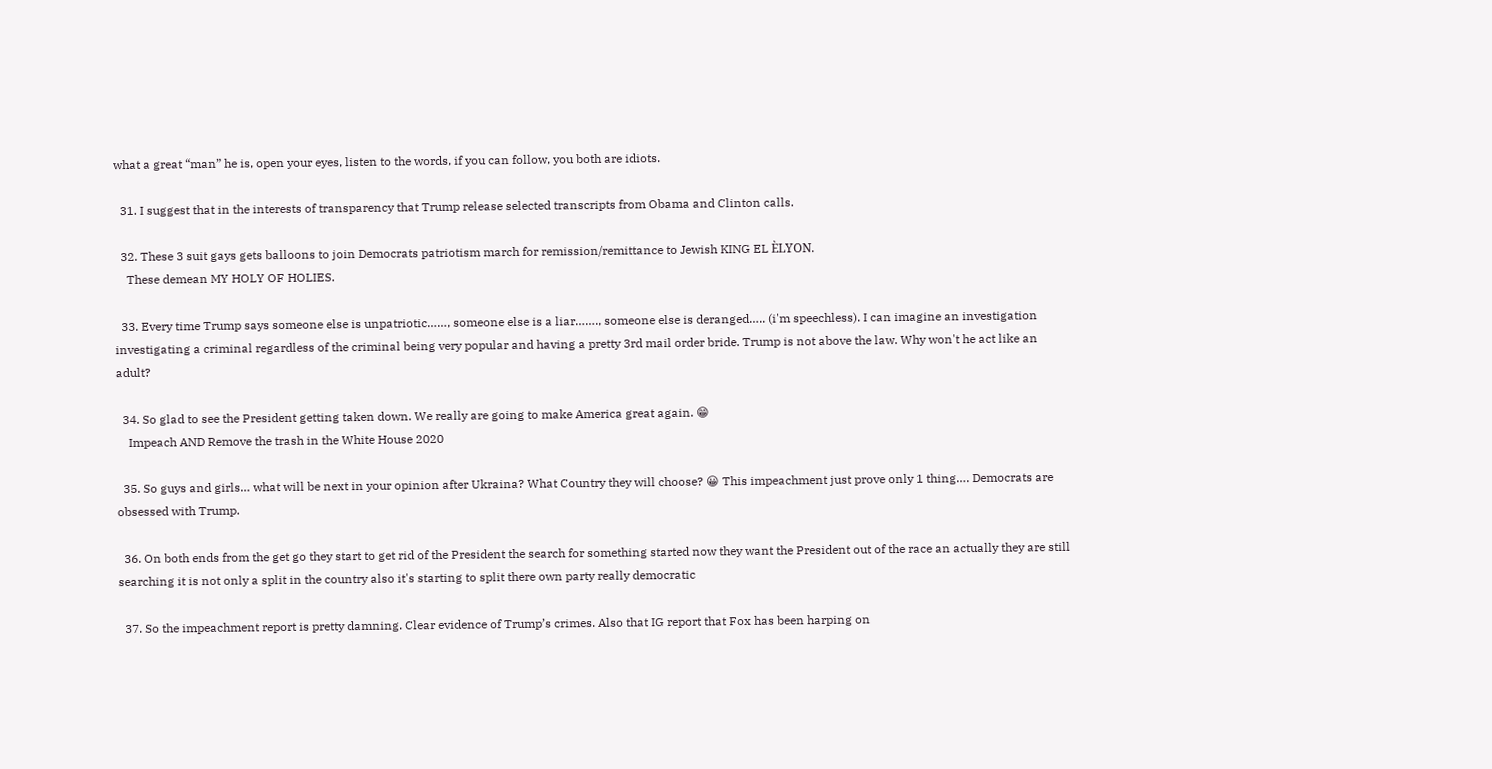what a great “man” he is, open your eyes, listen to the words, if you can follow, you both are idiots.

  31. I suggest that in the interests of transparency that Trump release selected transcripts from Obama and Clinton calls.

  32. These 3 suit gays gets balloons to join Democrats patriotism march for remission/remittance to Jewish KING EL ÈLYON.
    These demean MY HOLY OF HOLIES.

  33. Every time Trump says someone else is unpatriotic……, someone else is a liar……., someone else is deranged….. (i'm speechless). I can imagine an investigation investigating a criminal regardless of the criminal being very popular and having a pretty 3rd mail order bride. Trump is not above the law. Why won't he act like an adult?

  34. So glad to see the President getting taken down. We really are going to make America great again. 😁
    Impeach AND Remove the trash in the White House 2020

  35. So guys and girls… what will be next in your opinion after Ukraina? What Country they will choose? 😀 This impeachment just prove only 1 thing…. Democrats are obsessed with Trump.

  36. On both ends from the get go they start to get rid of the President the search for something started now they want the President out of the race an actually they are still searching it is not only a split in the country also it's starting to split there own party really democratic

  37. So the impeachment report is pretty damning. Clear evidence of Trump’s crimes. Also that IG report that Fox has been harping on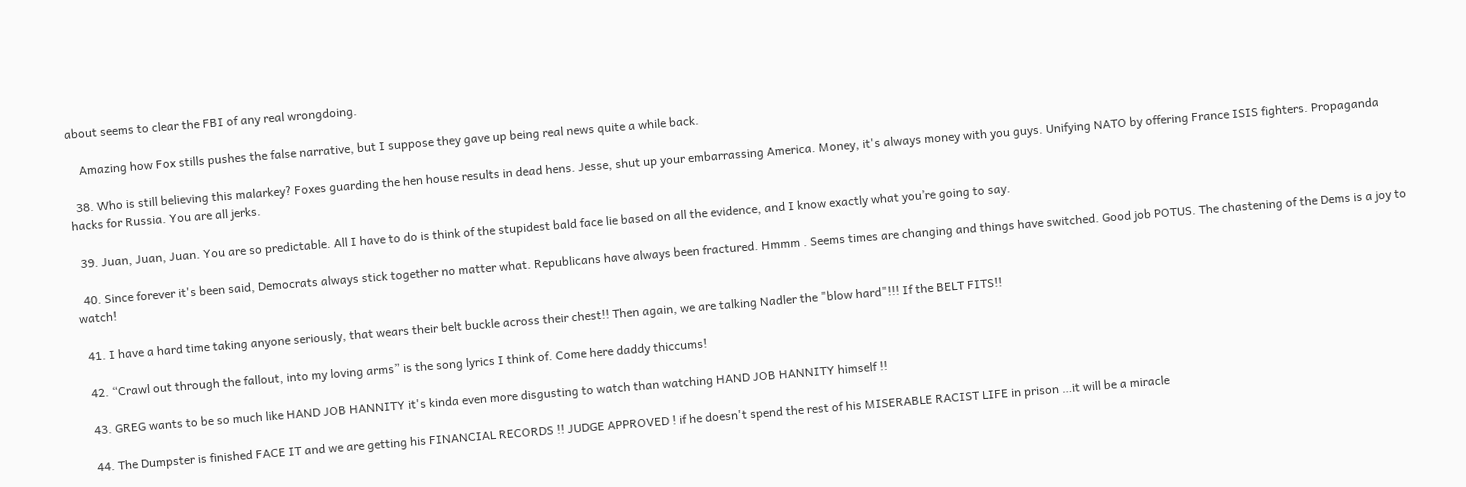about seems to clear the FBI of any real wrongdoing.

    Amazing how Fox stills pushes the false narrative, but I suppose they gave up being real news quite a while back.

  38. Who is still believing this malarkey? Foxes guarding the hen house results in dead hens. Jesse, shut up your embarrassing America. Money, it's always money with you guys. Unifying NATO by offering France ISIS fighters. Propaganda hacks for Russia. You are all jerks.

  39. Juan, Juan, Juan. You are so predictable. All I have to do is think of the stupidest bald face lie based on all the evidence, and I know exactly what you’re going to say.

  40. Since forever it's been said, Democrats always stick together no matter what. Republicans have always been fractured. Hmmm . Seems times are changing and things have switched. Good job POTUS. The chastening of the Dems is a joy to watch!

  41. I have a hard time taking anyone seriously, that wears their belt buckle across their chest!! Then again, we are talking Nadler the "blow hard"!!! If the BELT FITS!!

  42. “Crawl out through the fallout, into my loving arms” is the song lyrics I think of. Come here daddy thiccums!

  43. GREG wants to be so much like HAND JOB HANNITY it's kinda even more disgusting to watch than watching HAND JOB HANNITY himself !!

  44. The Dumpster is finished FACE IT and we are getting his FINANCIAL RECORDS !! JUDGE APPROVED ! if he doesn't spend the rest of his MISERABLE RACIST LIFE in prison …it will be a miracle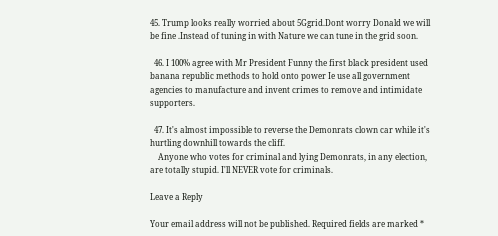45. Trump looks really worried about 5Ggrid.Dont worry Donald we will be fine .Instead of tuning in with Nature we can tune in the grid soon.

  46. I 100% agree with Mr President Funny the first black president used banana republic methods to hold onto power Ie use all government agencies to manufacture and invent crimes to remove and intimidate supporters.

  47. It's almost impossible to reverse the Demonrats clown car while it's hurtling downhill towards the cliff.
    Anyone who votes for criminal and lying Demonrats, in any election, are totally stupid. I'll NEVER vote for criminals.

Leave a Reply

Your email address will not be published. Required fields are marked *